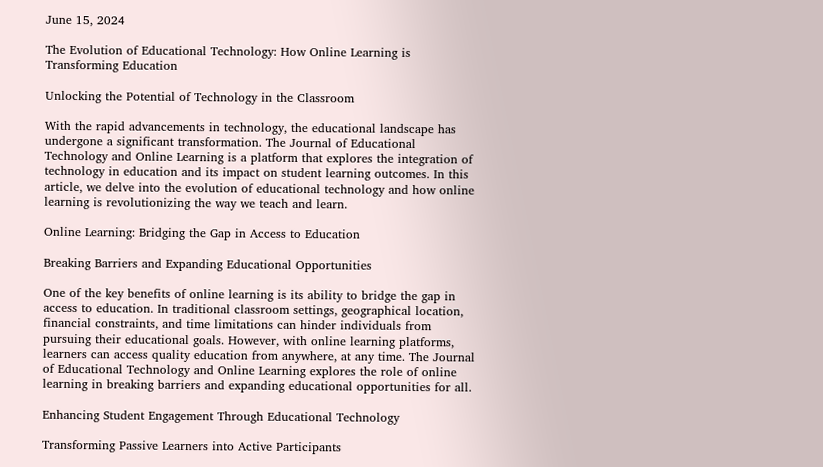June 15, 2024

The Evolution of Educational Technology: How Online Learning is Transforming Education

Unlocking the Potential of Technology in the Classroom

With the rapid advancements in technology, the educational landscape has undergone a significant transformation. The Journal of Educational Technology and Online Learning is a platform that explores the integration of technology in education and its impact on student learning outcomes. In this article, we delve into the evolution of educational technology and how online learning is revolutionizing the way we teach and learn.

Online Learning: Bridging the Gap in Access to Education

Breaking Barriers and Expanding Educational Opportunities

One of the key benefits of online learning is its ability to bridge the gap in access to education. In traditional classroom settings, geographical location, financial constraints, and time limitations can hinder individuals from pursuing their educational goals. However, with online learning platforms, learners can access quality education from anywhere, at any time. The Journal of Educational Technology and Online Learning explores the role of online learning in breaking barriers and expanding educational opportunities for all.

Enhancing Student Engagement Through Educational Technology

Transforming Passive Learners into Active Participants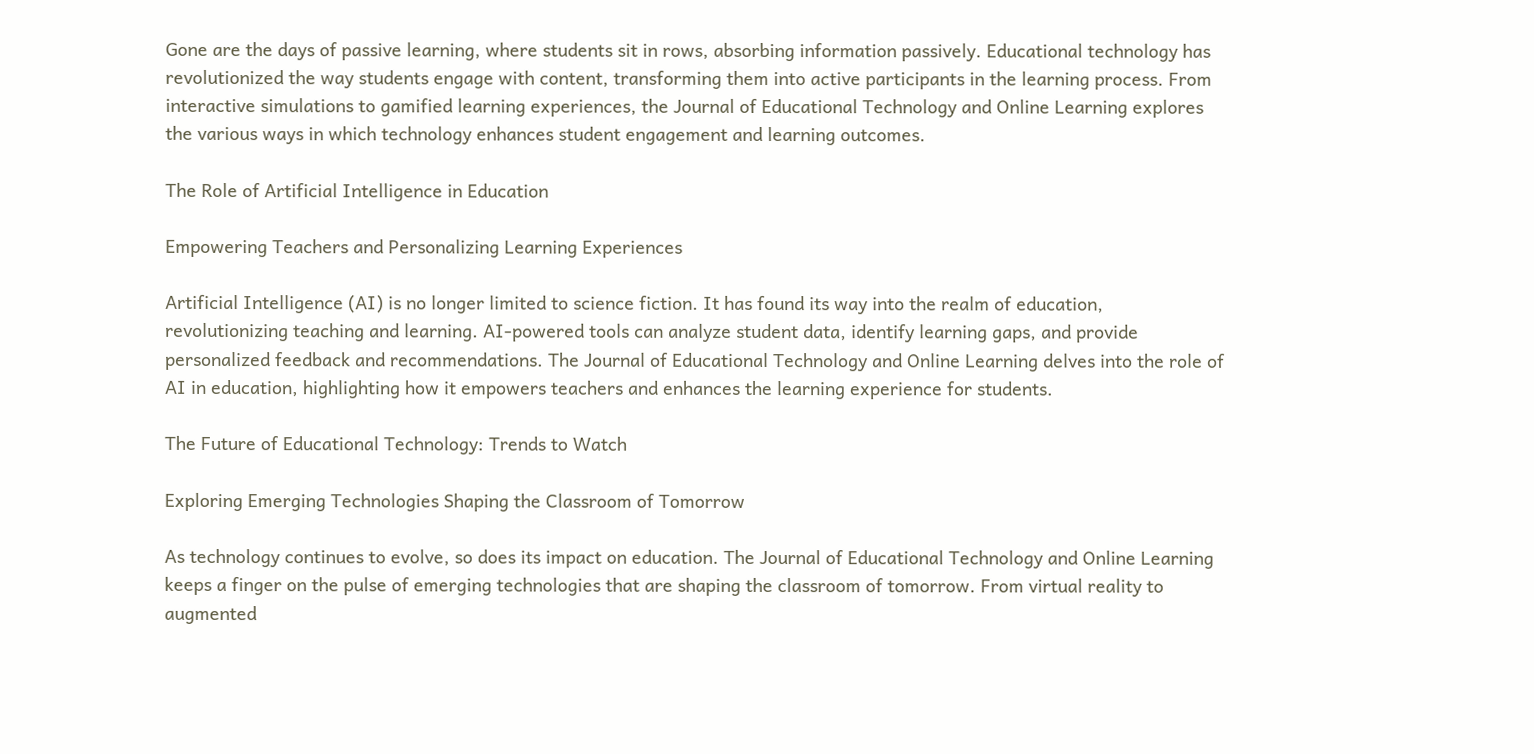Gone are the days of passive learning, where students sit in rows, absorbing information passively. Educational technology has revolutionized the way students engage with content, transforming them into active participants in the learning process. From interactive simulations to gamified learning experiences, the Journal of Educational Technology and Online Learning explores the various ways in which technology enhances student engagement and learning outcomes.

The Role of Artificial Intelligence in Education

Empowering Teachers and Personalizing Learning Experiences

Artificial Intelligence (AI) is no longer limited to science fiction. It has found its way into the realm of education, revolutionizing teaching and learning. AI-powered tools can analyze student data, identify learning gaps, and provide personalized feedback and recommendations. The Journal of Educational Technology and Online Learning delves into the role of AI in education, highlighting how it empowers teachers and enhances the learning experience for students.

The Future of Educational Technology: Trends to Watch

Exploring Emerging Technologies Shaping the Classroom of Tomorrow

As technology continues to evolve, so does its impact on education. The Journal of Educational Technology and Online Learning keeps a finger on the pulse of emerging technologies that are shaping the classroom of tomorrow. From virtual reality to augmented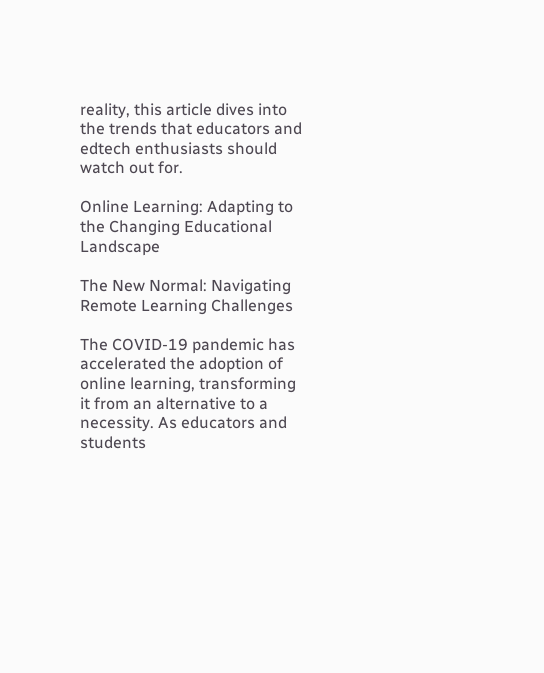reality, this article dives into the trends that educators and edtech enthusiasts should watch out for.

Online Learning: Adapting to the Changing Educational Landscape

The New Normal: Navigating Remote Learning Challenges

The COVID-19 pandemic has accelerated the adoption of online learning, transforming it from an alternative to a necessity. As educators and students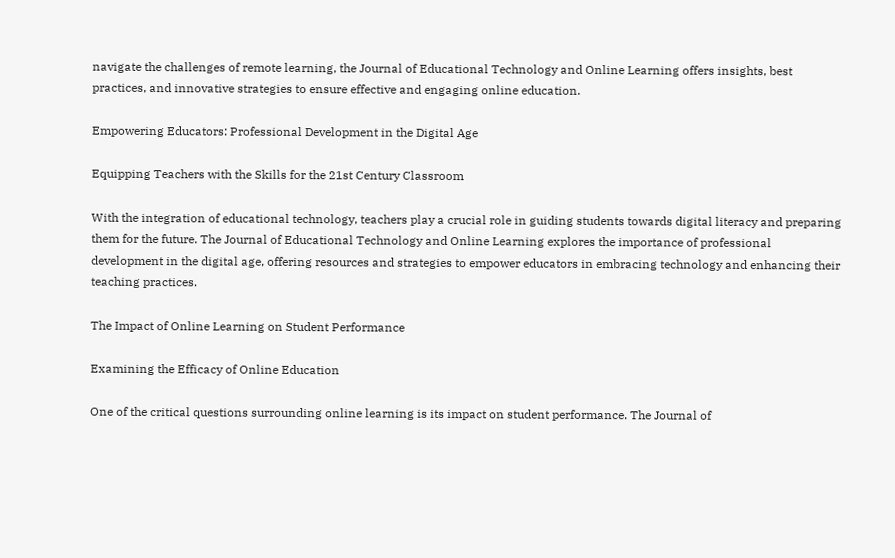navigate the challenges of remote learning, the Journal of Educational Technology and Online Learning offers insights, best practices, and innovative strategies to ensure effective and engaging online education.

Empowering Educators: Professional Development in the Digital Age

Equipping Teachers with the Skills for the 21st Century Classroom

With the integration of educational technology, teachers play a crucial role in guiding students towards digital literacy and preparing them for the future. The Journal of Educational Technology and Online Learning explores the importance of professional development in the digital age, offering resources and strategies to empower educators in embracing technology and enhancing their teaching practices.

The Impact of Online Learning on Student Performance

Examining the Efficacy of Online Education

One of the critical questions surrounding online learning is its impact on student performance. The Journal of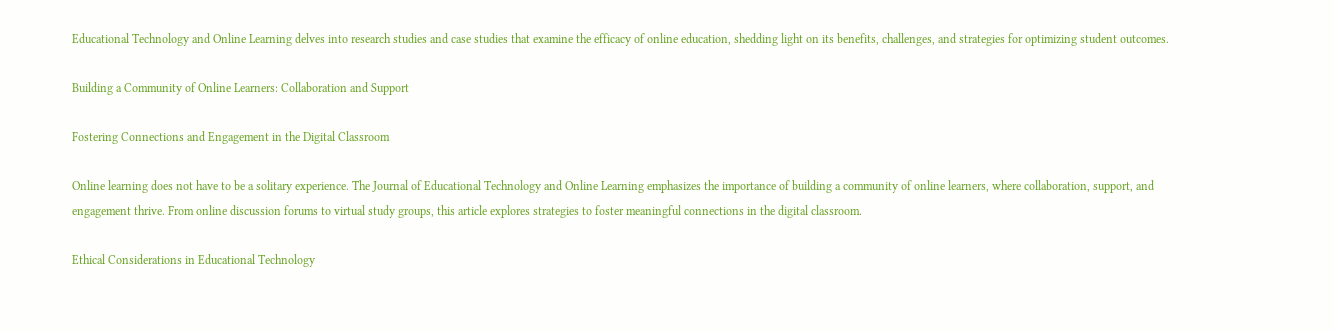Educational Technology and Online Learning delves into research studies and case studies that examine the efficacy of online education, shedding light on its benefits, challenges, and strategies for optimizing student outcomes.

Building a Community of Online Learners: Collaboration and Support

Fostering Connections and Engagement in the Digital Classroom

Online learning does not have to be a solitary experience. The Journal of Educational Technology and Online Learning emphasizes the importance of building a community of online learners, where collaboration, support, and engagement thrive. From online discussion forums to virtual study groups, this article explores strategies to foster meaningful connections in the digital classroom.

Ethical Considerations in Educational Technology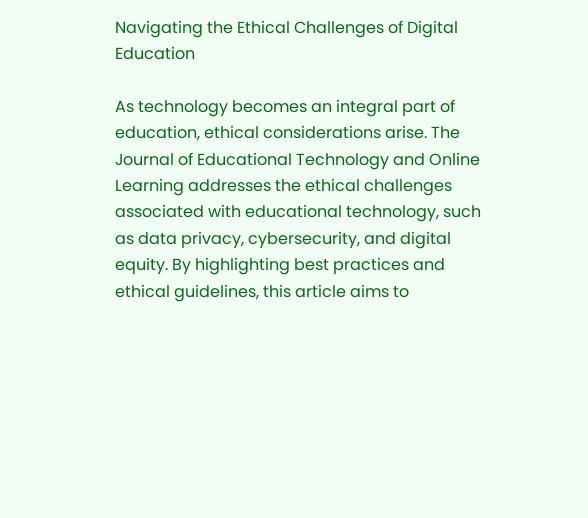Navigating the Ethical Challenges of Digital Education

As technology becomes an integral part of education, ethical considerations arise. The Journal of Educational Technology and Online Learning addresses the ethical challenges associated with educational technology, such as data privacy, cybersecurity, and digital equity. By highlighting best practices and ethical guidelines, this article aims to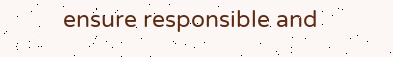ensure responsible and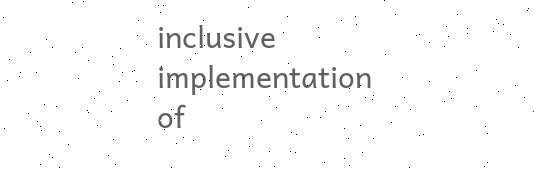inclusive implementation of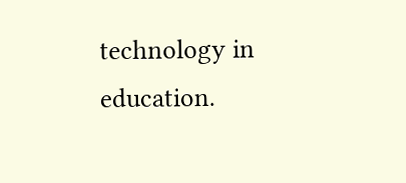technology in education.